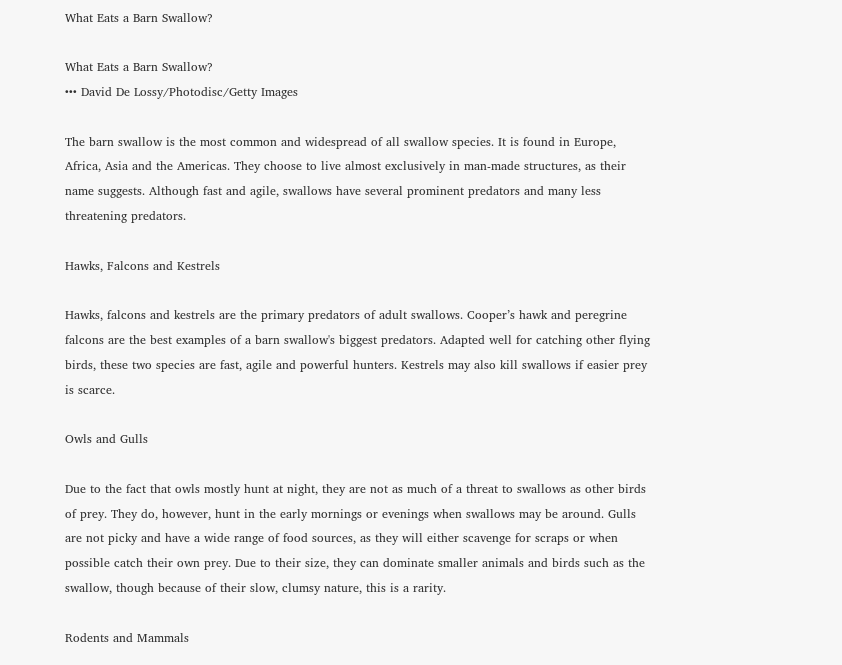What Eats a Barn Swallow?

What Eats a Barn Swallow?
••• David De Lossy/Photodisc/Getty Images

The barn swallow is the most common and widespread of all swallow species. It is found in Europe, Africa, Asia and the Americas. They choose to live almost exclusively in man-made structures, as their name suggests. Although fast and agile, swallows have several prominent predators and many less threatening predators.

Hawks, Falcons and Kestrels

Hawks, falcons and kestrels are the primary predators of adult swallows. Cooper’s hawk and peregrine falcons are the best examples of a barn swallow's biggest predators. Adapted well for catching other flying birds, these two species are fast, agile and powerful hunters. Kestrels may also kill swallows if easier prey is scarce.

Owls and Gulls

Due to the fact that owls mostly hunt at night, they are not as much of a threat to swallows as other birds of prey. They do, however, hunt in the early mornings or evenings when swallows may be around. Gulls are not picky and have a wide range of food sources, as they will either scavenge for scraps or when possible catch their own prey. Due to their size, they can dominate smaller animals and birds such as the swallow, though because of their slow, clumsy nature, this is a rarity.

Rodents and Mammals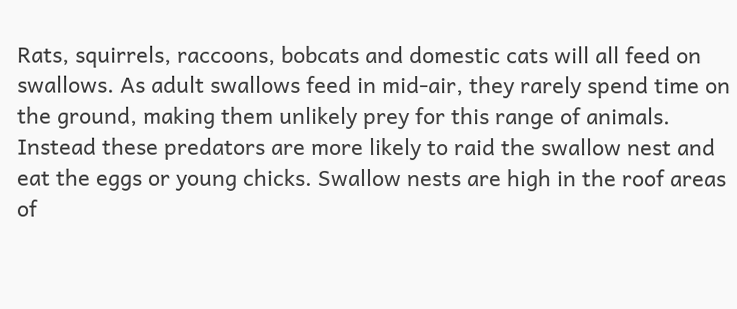Rats, squirrels, raccoons, bobcats and domestic cats will all feed on swallows. As adult swallows feed in mid-air, they rarely spend time on the ground, making them unlikely prey for this range of animals. Instead these predators are more likely to raid the swallow nest and eat the eggs or young chicks. Swallow nests are high in the roof areas of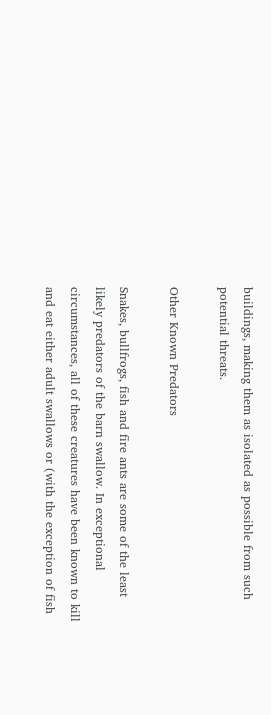buildings, making them as isolated as possible from such potential threats.

Other Known Predators

Snakes, bullfrogs, fish and fire ants are some of the least likely predators of the barn swallow. In exceptional circumstances, all of these creatures have been known to kill and eat either adult swallows or (with the exception of fish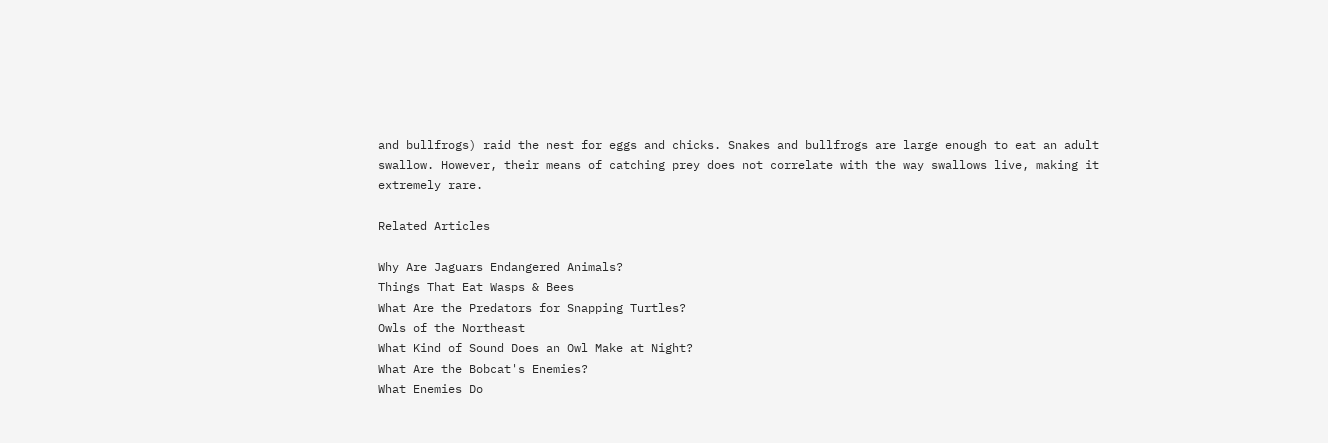and bullfrogs) raid the nest for eggs and chicks. Snakes and bullfrogs are large enough to eat an adult swallow. However, their means of catching prey does not correlate with the way swallows live, making it extremely rare.

Related Articles

Why Are Jaguars Endangered Animals?
Things That Eat Wasps & Bees
What Are the Predators for Snapping Turtles?
Owls of the Northeast
What Kind of Sound Does an Owl Make at Night?
What Are the Bobcat's Enemies?
What Enemies Do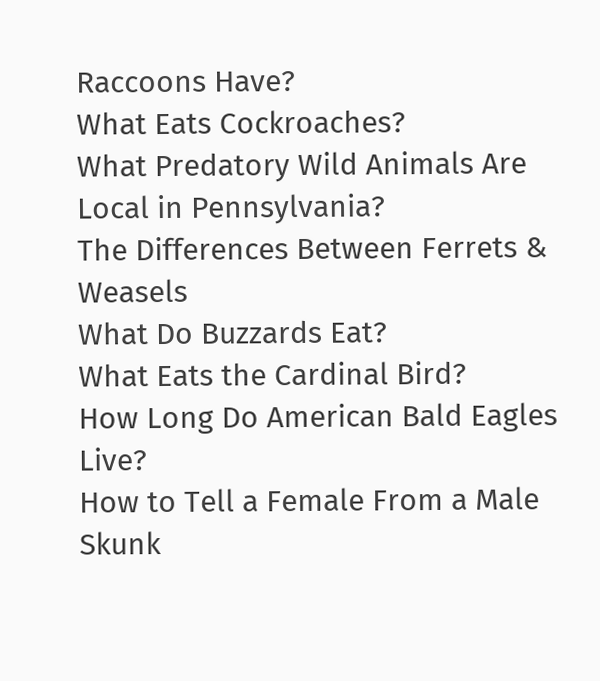Raccoons Have?
What Eats Cockroaches?
What Predatory Wild Animals Are Local in Pennsylvania?
The Differences Between Ferrets & Weasels
What Do Buzzards Eat?
What Eats the Cardinal Bird?
How Long Do American Bald Eagles Live?
How to Tell a Female From a Male Skunk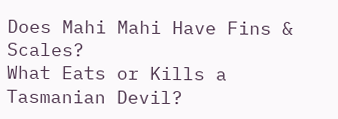Does Mahi Mahi Have Fins & Scales?
What Eats or Kills a Tasmanian Devil?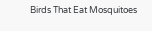Birds That Eat Mosquitoes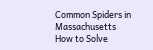Common Spiders in Massachusetts
How to Solve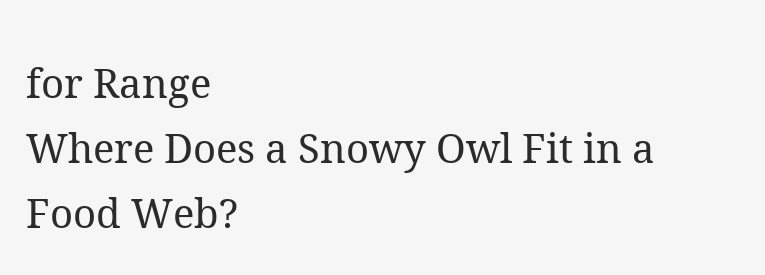for Range
Where Does a Snowy Owl Fit in a Food Web?